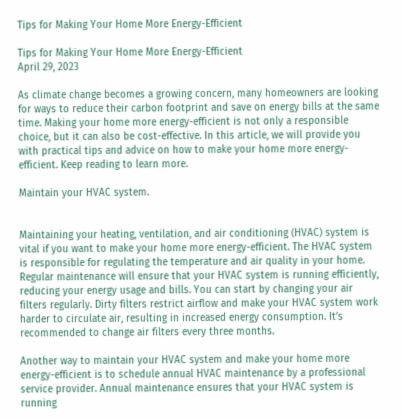Tips for Making Your Home More Energy-Efficient

Tips for Making Your Home More Energy-Efficient
April 29, 2023

As climate change becomes a growing concern, many homeowners are looking for ways to reduce their carbon footprint and save on energy bills at the same time. Making your home more energy-efficient is not only a responsible choice, but it can also be cost-effective. In this article, we will provide you with practical tips and advice on how to make your home more energy-efficient. Keep reading to learn more.

Maintain your HVAC system.


Maintaining your heating, ventilation, and air conditioning (HVAC) system is vital if you want to make your home more energy-efficient. The HVAC system is responsible for regulating the temperature and air quality in your home. Regular maintenance will ensure that your HVAC system is running efficiently, reducing your energy usage and bills. You can start by changing your air filters regularly. Dirty filters restrict airflow and make your HVAC system work harder to circulate air, resulting in increased energy consumption. It’s recommended to change air filters every three months.

Another way to maintain your HVAC system and make your home more energy-efficient is to schedule annual HVAC maintenance by a professional service provider. Annual maintenance ensures that your HVAC system is running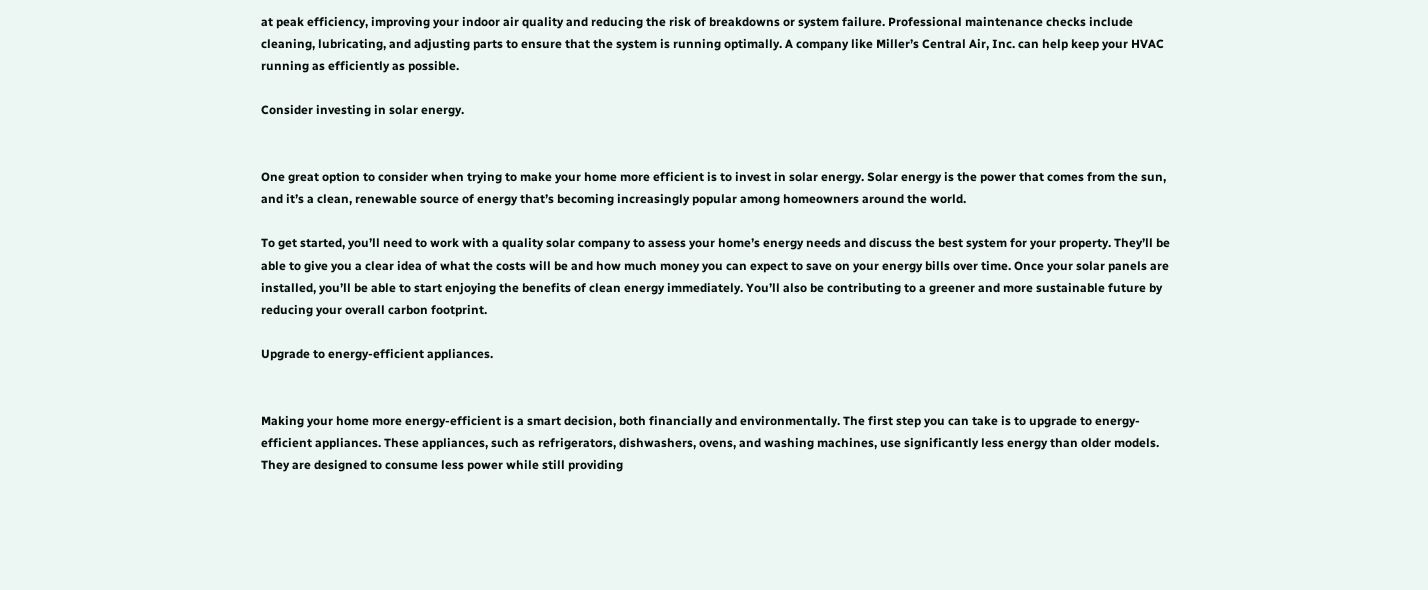at peak efficiency, improving your indoor air quality and reducing the risk of breakdowns or system failure. Professional maintenance checks include cleaning, lubricating, and adjusting parts to ensure that the system is running optimally. A company like Miller’s Central Air, Inc. can help keep your HVAC running as efficiently as possible.

Consider investing in solar energy.


One great option to consider when trying to make your home more efficient is to invest in solar energy. Solar energy is the power that comes from the sun, and it’s a clean, renewable source of energy that’s becoming increasingly popular among homeowners around the world.

To get started, you’ll need to work with a quality solar company to assess your home’s energy needs and discuss the best system for your property. They’ll be able to give you a clear idea of what the costs will be and how much money you can expect to save on your energy bills over time. Once your solar panels are installed, you’ll be able to start enjoying the benefits of clean energy immediately. You’ll also be contributing to a greener and more sustainable future by reducing your overall carbon footprint.

Upgrade to energy-efficient appliances.


Making your home more energy-efficient is a smart decision, both financially and environmentally. The first step you can take is to upgrade to energy-efficient appliances. These appliances, such as refrigerators, dishwashers, ovens, and washing machines, use significantly less energy than older models. They are designed to consume less power while still providing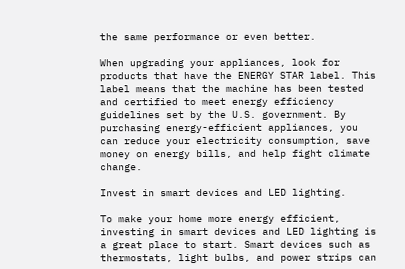the same performance or even better.

When upgrading your appliances, look for products that have the ENERGY STAR label. This label means that the machine has been tested and certified to meet energy efficiency guidelines set by the U.S. government. By purchasing energy-efficient appliances, you can reduce your electricity consumption, save money on energy bills, and help fight climate change.

Invest in smart devices and LED lighting.

To make your home more energy efficient, investing in smart devices and LED lighting is a great place to start. Smart devices such as thermostats, light bulbs, and power strips can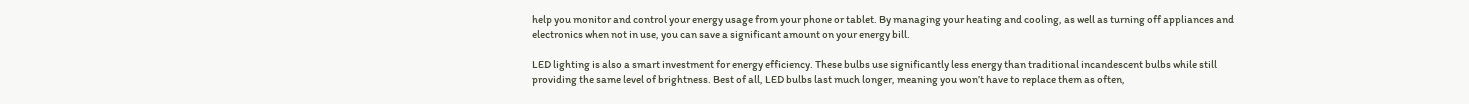help you monitor and control your energy usage from your phone or tablet. By managing your heating and cooling, as well as turning off appliances and electronics when not in use, you can save a significant amount on your energy bill.

LED lighting is also a smart investment for energy efficiency. These bulbs use significantly less energy than traditional incandescent bulbs while still providing the same level of brightness. Best of all, LED bulbs last much longer, meaning you won’t have to replace them as often,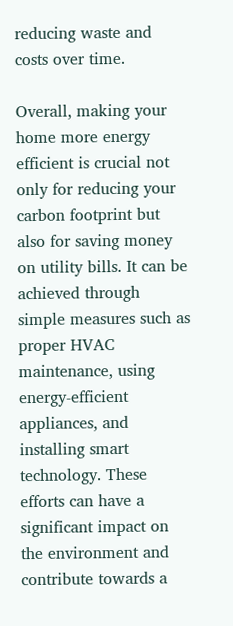reducing waste and costs over time.

Overall, making your home more energy efficient is crucial not only for reducing your carbon footprint but also for saving money on utility bills. It can be achieved through simple measures such as proper HVAC maintenance, using energy-efficient appliances, and installing smart technology. These efforts can have a significant impact on the environment and contribute towards a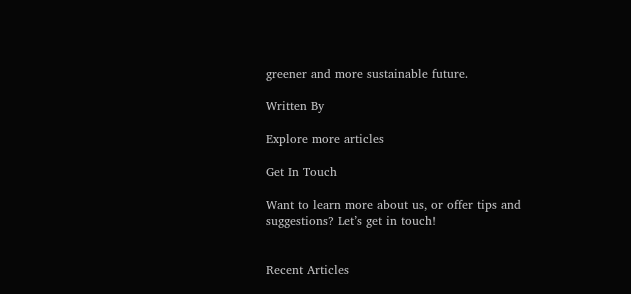greener and more sustainable future.

Written By

Explore more articles

Get In Touch

Want to learn more about us, or offer tips and suggestions? Let’s get in touch!


Recent Articles